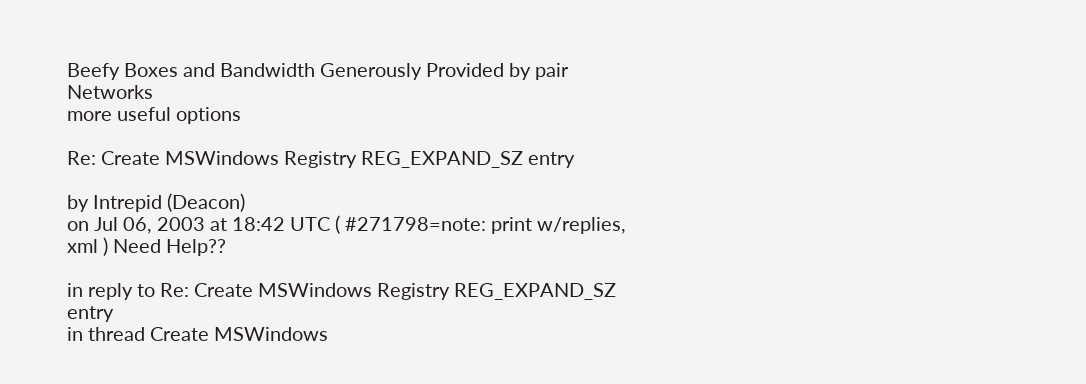Beefy Boxes and Bandwidth Generously Provided by pair Networks
more useful options

Re: Create MSWindows Registry REG_EXPAND_SZ entry

by Intrepid (Deacon)
on Jul 06, 2003 at 18:42 UTC ( #271798=note: print w/replies, xml ) Need Help??

in reply to Re: Create MSWindows Registry REG_EXPAND_SZ entry
in thread Create MSWindows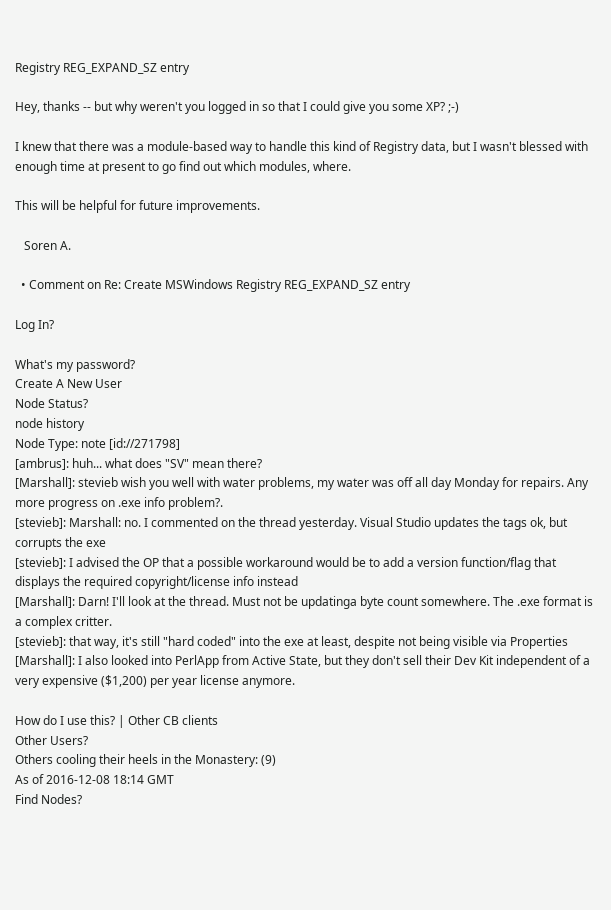Registry REG_EXPAND_SZ entry

Hey, thanks -- but why weren't you logged in so that I could give you some XP? ;-)

I knew that there was a module-based way to handle this kind of Registry data, but I wasn't blessed with enough time at present to go find out which modules, where.

This will be helpful for future improvements.

   Soren A.

  • Comment on Re: Create MSWindows Registry REG_EXPAND_SZ entry

Log In?

What's my password?
Create A New User
Node Status?
node history
Node Type: note [id://271798]
[ambrus]: huh... what does "SV" mean there?
[Marshall]: stevieb wish you well with water problems, my water was off all day Monday for repairs. Any more progress on .exe info problem?.
[stevieb]: Marshall: no. I commented on the thread yesterday. Visual Studio updates the tags ok, but corrupts the exe
[stevieb]: I advised the OP that a possible workaround would be to add a version function/flag that displays the required copyright/license info instead
[Marshall]: Darn! I'll look at the thread. Must not be updatinga byte count somewhere. The .exe format is a complex critter.
[stevieb]: that way, it's still "hard coded" into the exe at least, despite not being visible via Properties
[Marshall]: I also looked into PerlApp from Active State, but they don't sell their Dev Kit independent of a very expensive ($1,200) per year license anymore.

How do I use this? | Other CB clients
Other Users?
Others cooling their heels in the Monastery: (9)
As of 2016-12-08 18:14 GMT
Find Nodes?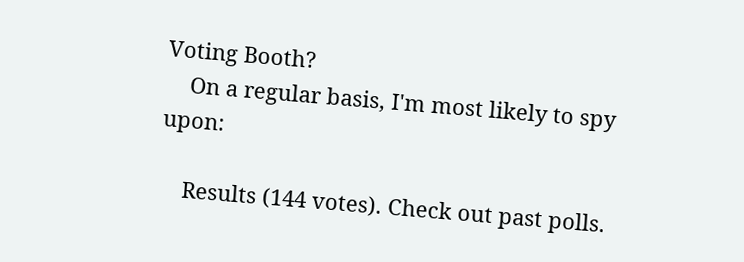Voting Booth?
    On a regular basis, I'm most likely to spy upon:

    Results (144 votes). Check out past polls.